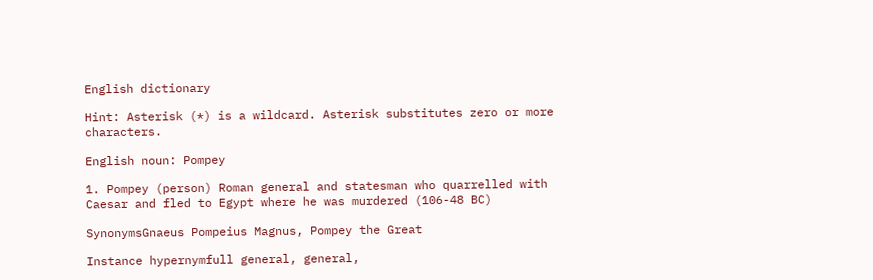English dictionary

Hint: Asterisk (*) is a wildcard. Asterisk substitutes zero or more characters.

English noun: Pompey

1. Pompey (person) Roman general and statesman who quarrelled with Caesar and fled to Egypt where he was murdered (106-48 BC)

SynonymsGnaeus Pompeius Magnus, Pompey the Great

Instance hypernymfull general, general,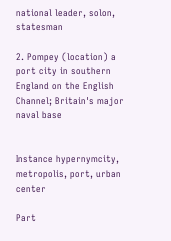national leader, solon, statesman

2. Pompey (location) a port city in southern England on the English Channel; Britain's major naval base


Instance hypernymcity, metropolis, port, urban center

Part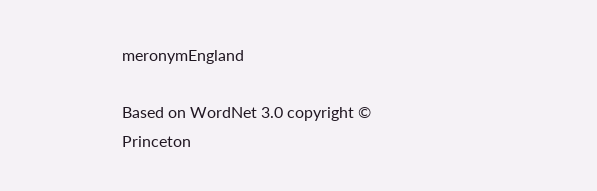meronymEngland

Based on WordNet 3.0 copyright © Princeton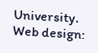University.
Web design: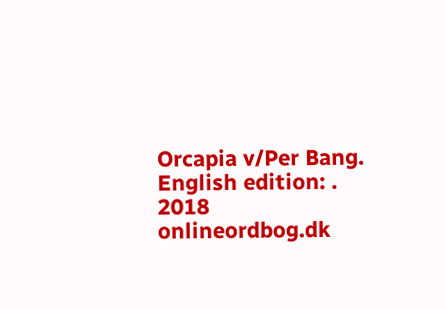Orcapia v/Per Bang. English edition: .
2018 onlineordbog.dk